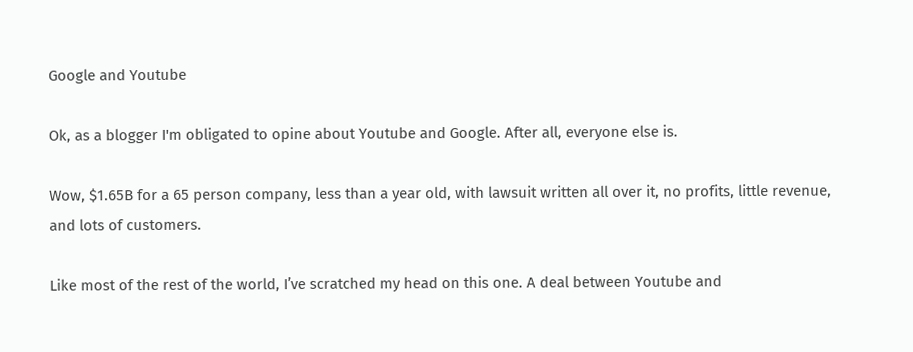Google and Youtube

Ok, as a blogger I'm obligated to opine about Youtube and Google. After all, everyone else is.

Wow, $1.65B for a 65 person company, less than a year old, with lawsuit written all over it, no profits, little revenue, and lots of customers.

Like most of the rest of the world, I’ve scratched my head on this one. A deal between Youtube and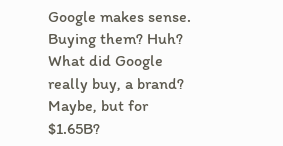Google makes sense. Buying them? Huh? What did Google really buy, a brand? Maybe, but for $1.65B?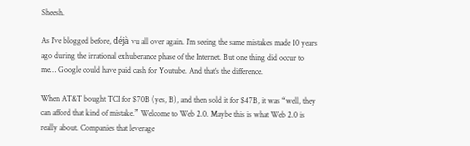Sheesh.

As I’ve blogged before, déjà vu all over again. I’m seeing the same mistakes made 10 years ago during the irrational exhuberance phase of the Internet. But one thing did occur to me… Google could have paid cash for Youtube. And that’s the difference.

When AT&T bought TCI for $70B (yes, B), and then sold it for $47B, it was “well, they can afford that kind of mistake.” Welcome to Web 2.0. Maybe this is what Web 2.0 is really about. Companies that leverage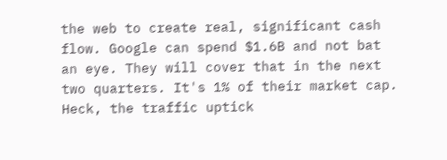the web to create real, significant cash flow. Google can spend $1.6B and not bat an eye. They will cover that in the next two quarters. It's 1% of their market cap. Heck, the traffic uptick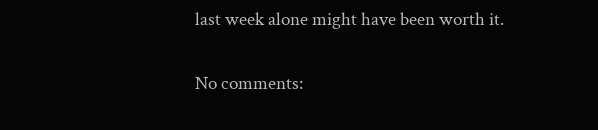last week alone might have been worth it.

No comments: